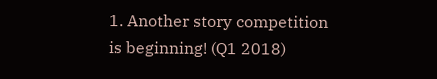1. Another story competition is beginning! (Q1 2018)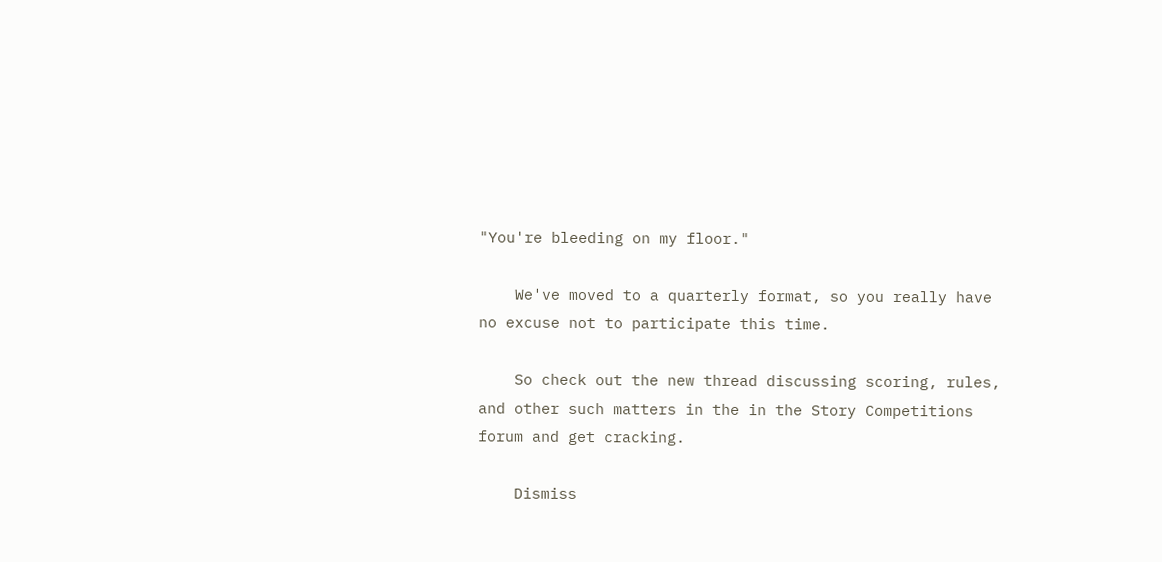"You're bleeding on my floor."

    We've moved to a quarterly format, so you really have no excuse not to participate this time.

    So check out the new thread discussing scoring, rules, and other such matters in the in the Story Competitions forum and get cracking.

    Dismiss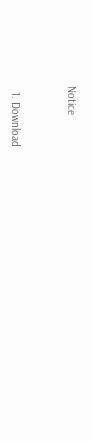Notice


  1. Download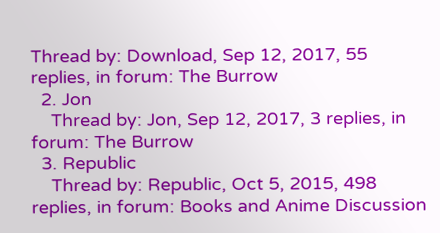Thread by: Download, Sep 12, 2017, 55 replies, in forum: The Burrow
  2. Jon
    Thread by: Jon, Sep 12, 2017, 3 replies, in forum: The Burrow
  3. Republic
    Thread by: Republic, Oct 5, 2015, 498 replies, in forum: Books and Anime Discussion